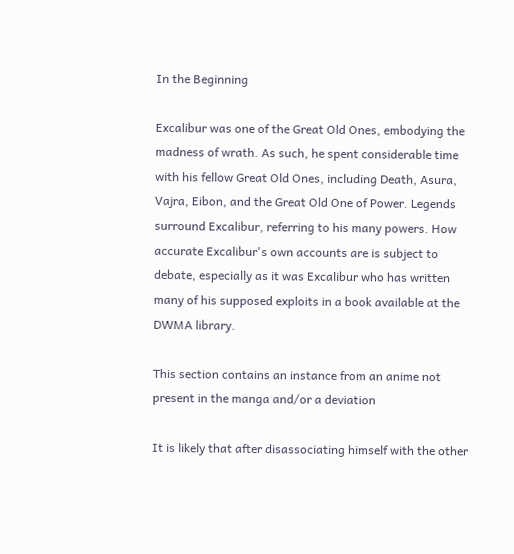In the Beginning

Excalibur was one of the Great Old Ones, embodying the madness of wrath. As such, he spent considerable time with his fellow Great Old Ones, including Death, Asura, Vajra, Eibon, and the Great Old One of Power. Legends surround Excalibur, referring to his many powers. How accurate Excalibur's own accounts are is subject to debate, especially as it was Excalibur who has written many of his supposed exploits in a book available at the DWMA library.

This section contains an instance from an anime not present in the manga and/or a deviation

It is likely that after disassociating himself with the other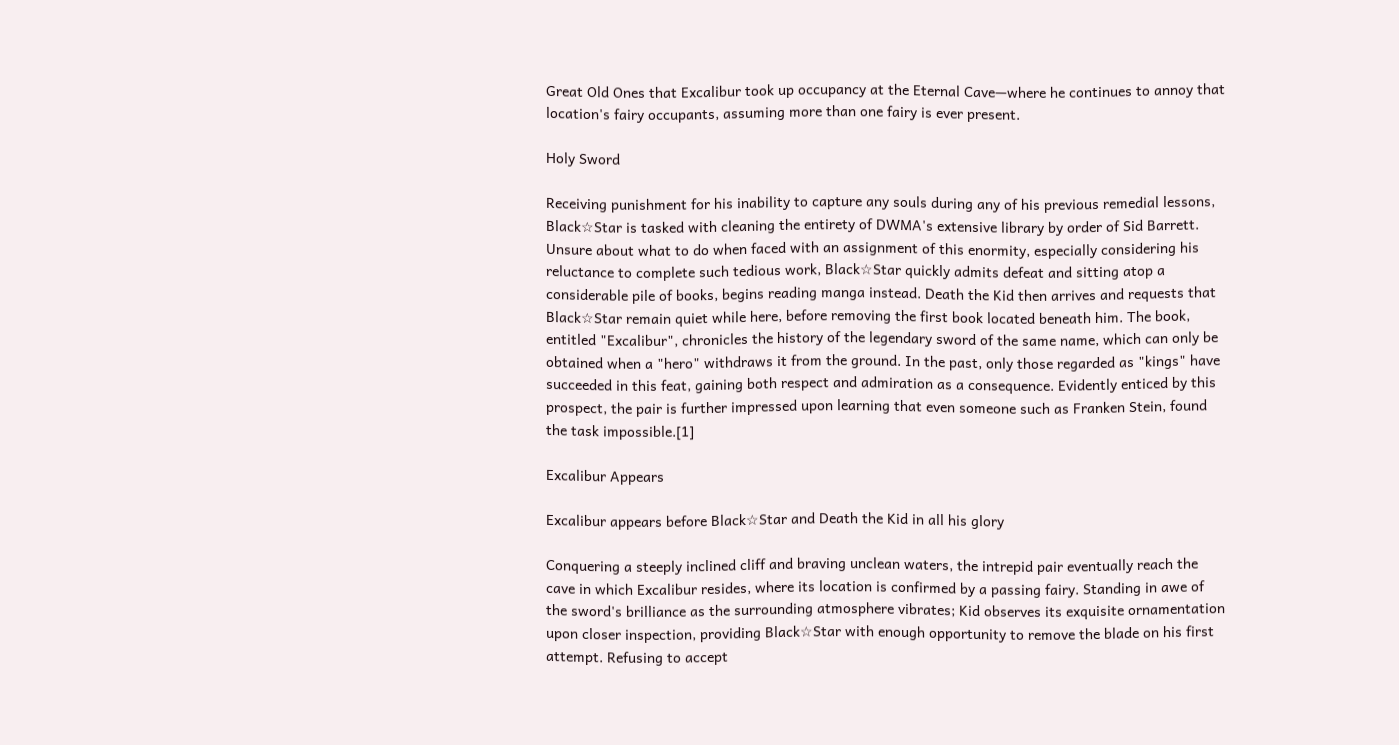Great Old Ones that Excalibur took up occupancy at the Eternal Cave—where he continues to annoy that location's fairy occupants, assuming more than one fairy is ever present.

Holy Sword

Receiving punishment for his inability to capture any souls during any of his previous remedial lessons, Black☆Star is tasked with cleaning the entirety of DWMA's extensive library by order of Sid Barrett. Unsure about what to do when faced with an assignment of this enormity, especially considering his reluctance to complete such tedious work, Black☆Star quickly admits defeat and sitting atop a considerable pile of books, begins reading manga instead. Death the Kid then arrives and requests that Black☆Star remain quiet while here, before removing the first book located beneath him. The book, entitled "Excalibur", chronicles the history of the legendary sword of the same name, which can only be obtained when a "hero" withdraws it from the ground. In the past, only those regarded as "kings" have succeeded in this feat, gaining both respect and admiration as a consequence. Evidently enticed by this prospect, the pair is further impressed upon learning that even someone such as Franken Stein, found the task impossible.[1]

Excalibur Appears

Excalibur appears before Black☆Star and Death the Kid in all his glory

Conquering a steeply inclined cliff and braving unclean waters, the intrepid pair eventually reach the cave in which Excalibur resides, where its location is confirmed by a passing fairy. Standing in awe of the sword's brilliance as the surrounding atmosphere vibrates; Kid observes its exquisite ornamentation upon closer inspection, providing Black☆Star with enough opportunity to remove the blade on his first attempt. Refusing to accept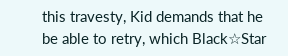this travesty, Kid demands that he be able to retry, which Black☆Star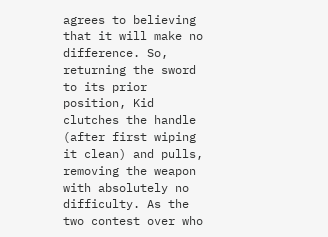agrees to believing that it will make no difference. So, returning the sword to its prior position, Kid clutches the handle (after first wiping it clean) and pulls, removing the weapon with absolutely no difficulty. As the two contest over who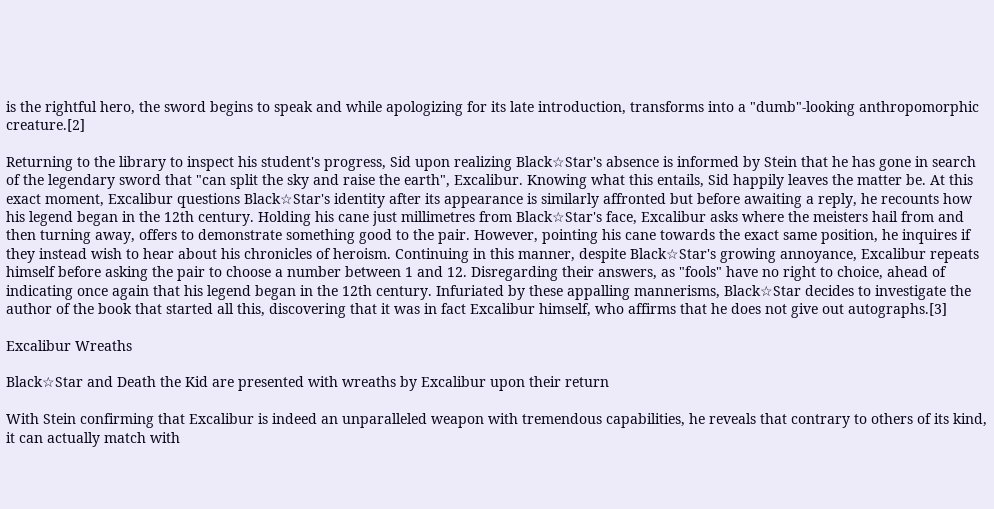is the rightful hero, the sword begins to speak and while apologizing for its late introduction, transforms into a "dumb"-looking anthropomorphic creature.[2]

Returning to the library to inspect his student's progress, Sid upon realizing Black☆Star's absence is informed by Stein that he has gone in search of the legendary sword that "can split the sky and raise the earth", Excalibur. Knowing what this entails, Sid happily leaves the matter be. At this exact moment, Excalibur questions Black☆Star's identity after its appearance is similarly affronted but before awaiting a reply, he recounts how his legend began in the 12th century. Holding his cane just millimetres from Black☆Star's face, Excalibur asks where the meisters hail from and then turning away, offers to demonstrate something good to the pair. However, pointing his cane towards the exact same position, he inquires if they instead wish to hear about his chronicles of heroism. Continuing in this manner, despite Black☆Star's growing annoyance, Excalibur repeats himself before asking the pair to choose a number between 1 and 12. Disregarding their answers, as "fools" have no right to choice, ahead of indicating once again that his legend began in the 12th century. Infuriated by these appalling mannerisms, Black☆Star decides to investigate the author of the book that started all this, discovering that it was in fact Excalibur himself, who affirms that he does not give out autographs.[3]

Excalibur Wreaths

Black☆Star and Death the Kid are presented with wreaths by Excalibur upon their return

With Stein confirming that Excalibur is indeed an unparalleled weapon with tremendous capabilities, he reveals that contrary to others of its kind, it can actually match with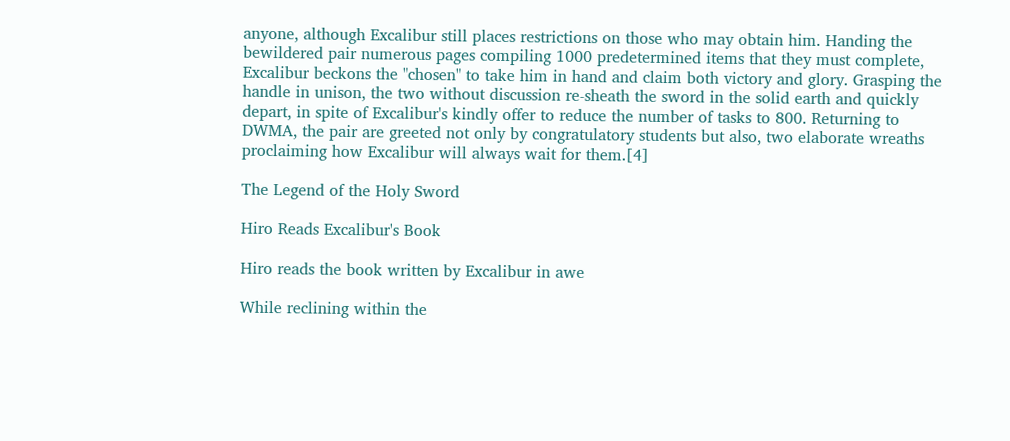anyone, although Excalibur still places restrictions on those who may obtain him. Handing the bewildered pair numerous pages compiling 1000 predetermined items that they must complete, Excalibur beckons the "chosen" to take him in hand and claim both victory and glory. Grasping the handle in unison, the two without discussion re-sheath the sword in the solid earth and quickly depart, in spite of Excalibur's kindly offer to reduce the number of tasks to 800. Returning to DWMA, the pair are greeted not only by congratulatory students but also, two elaborate wreaths proclaiming how Excalibur will always wait for them.[4]

The Legend of the Holy Sword

Hiro Reads Excalibur's Book

Hiro reads the book written by Excalibur in awe

While reclining within the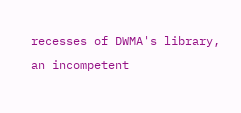recesses of DWMA's library, an incompetent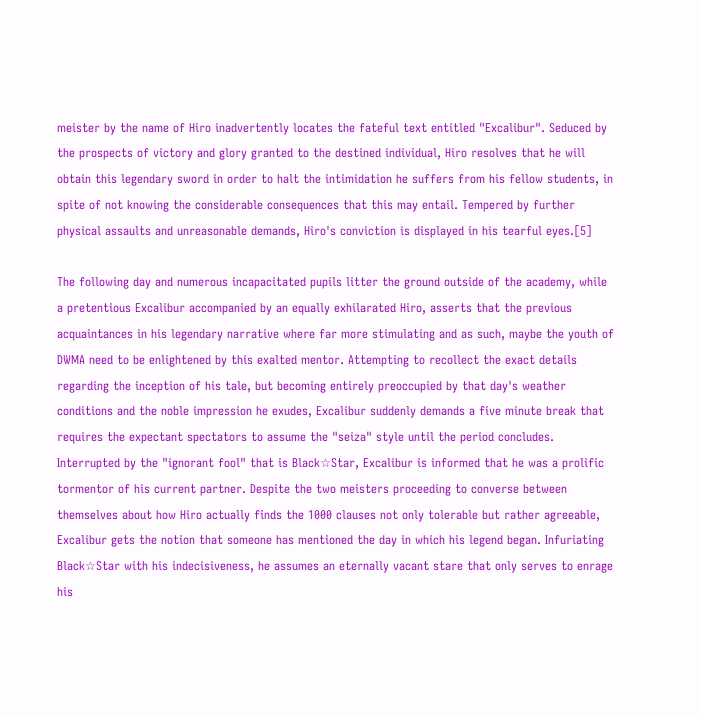meister by the name of Hiro inadvertently locates the fateful text entitled "Excalibur". Seduced by the prospects of victory and glory granted to the destined individual, Hiro resolves that he will obtain this legendary sword in order to halt the intimidation he suffers from his fellow students, in spite of not knowing the considerable consequences that this may entail. Tempered by further physical assaults and unreasonable demands, Hiro's conviction is displayed in his tearful eyes.[5]

The following day and numerous incapacitated pupils litter the ground outside of the academy, while a pretentious Excalibur accompanied by an equally exhilarated Hiro, asserts that the previous acquaintances in his legendary narrative where far more stimulating and as such, maybe the youth of DWMA need to be enlightened by this exalted mentor. Attempting to recollect the exact details regarding the inception of his tale, but becoming entirely preoccupied by that day's weather conditions and the noble impression he exudes, Excalibur suddenly demands a five minute break that requires the expectant spectators to assume the "seiza" style until the period concludes. Interrupted by the "ignorant fool" that is Black☆Star, Excalibur is informed that he was a prolific tormentor of his current partner. Despite the two meisters proceeding to converse between themselves about how Hiro actually finds the 1000 clauses not only tolerable but rather agreeable, Excalibur gets the notion that someone has mentioned the day in which his legend began. Infuriating Black☆Star with his indecisiveness, he assumes an eternally vacant stare that only serves to enrage his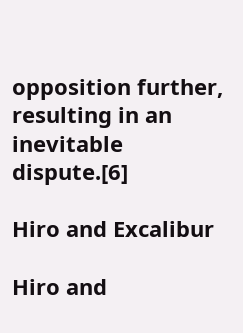opposition further, resulting in an inevitable dispute.[6]

Hiro and Excalibur

Hiro and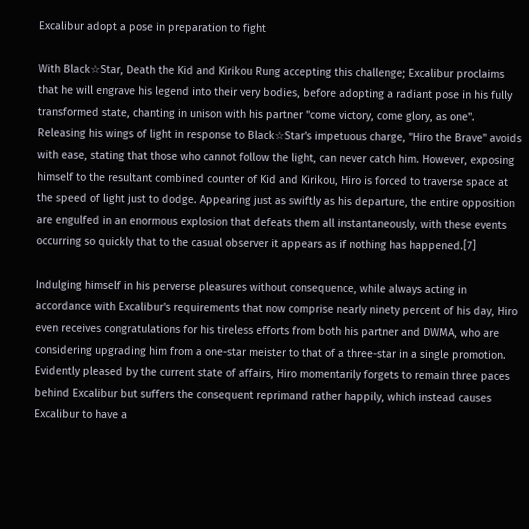Excalibur adopt a pose in preparation to fight

With Black☆Star, Death the Kid and Kirikou Rung accepting this challenge; Excalibur proclaims that he will engrave his legend into their very bodies, before adopting a radiant pose in his fully transformed state, chanting in unison with his partner "come victory, come glory, as one". Releasing his wings of light in response to Black☆Star's impetuous charge, "Hiro the Brave" avoids with ease, stating that those who cannot follow the light, can never catch him. However, exposing himself to the resultant combined counter of Kid and Kirikou, Hiro is forced to traverse space at the speed of light just to dodge. Appearing just as swiftly as his departure, the entire opposition are engulfed in an enormous explosion that defeats them all instantaneously, with these events occurring so quickly that to the casual observer it appears as if nothing has happened.[7]

Indulging himself in his perverse pleasures without consequence, while always acting in accordance with Excalibur's requirements that now comprise nearly ninety percent of his day, Hiro even receives congratulations for his tireless efforts from both his partner and DWMA, who are considering upgrading him from a one-star meister to that of a three-star in a single promotion. Evidently pleased by the current state of affairs, Hiro momentarily forgets to remain three paces behind Excalibur but suffers the consequent reprimand rather happily, which instead causes Excalibur to have a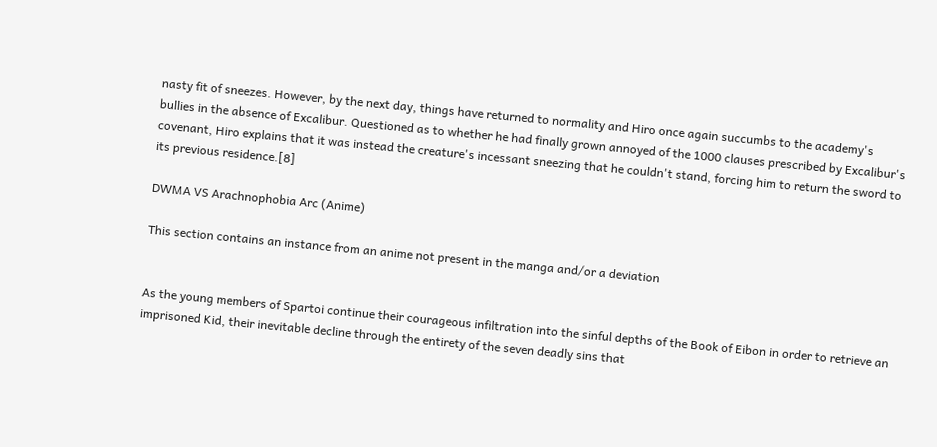nasty fit of sneezes. However, by the next day, things have returned to normality and Hiro once again succumbs to the academy's bullies in the absence of Excalibur. Questioned as to whether he had finally grown annoyed of the 1000 clauses prescribed by Excalibur's covenant, Hiro explains that it was instead the creature's incessant sneezing that he couldn't stand, forcing him to return the sword to its previous residence.[8]

DWMA VS Arachnophobia Arc (Anime)

This section contains an instance from an anime not present in the manga and/or a deviation


As the young members of Spartoi continue their courageous infiltration into the sinful depths of the Book of Eibon in order to retrieve an imprisoned Kid, their inevitable decline through the entirety of the seven deadly sins that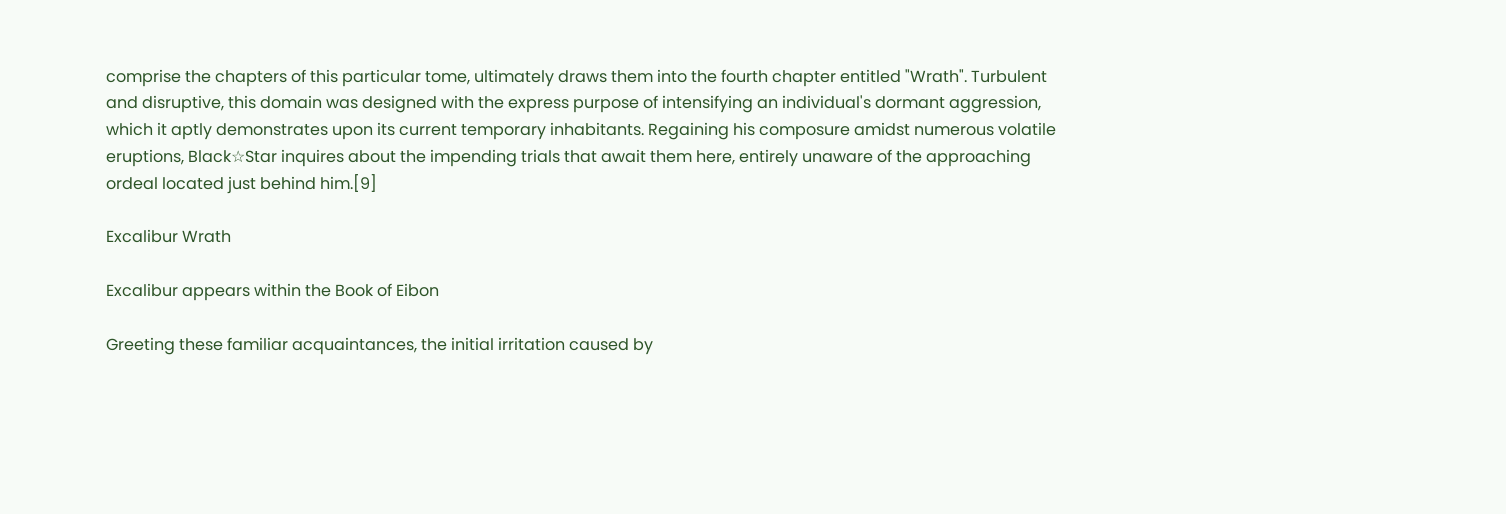comprise the chapters of this particular tome, ultimately draws them into the fourth chapter entitled "Wrath". Turbulent and disruptive, this domain was designed with the express purpose of intensifying an individual's dormant aggression, which it aptly demonstrates upon its current temporary inhabitants. Regaining his composure amidst numerous volatile eruptions, Black☆Star inquires about the impending trials that await them here, entirely unaware of the approaching ordeal located just behind him.[9]

Excalibur Wrath

Excalibur appears within the Book of Eibon

Greeting these familiar acquaintances, the initial irritation caused by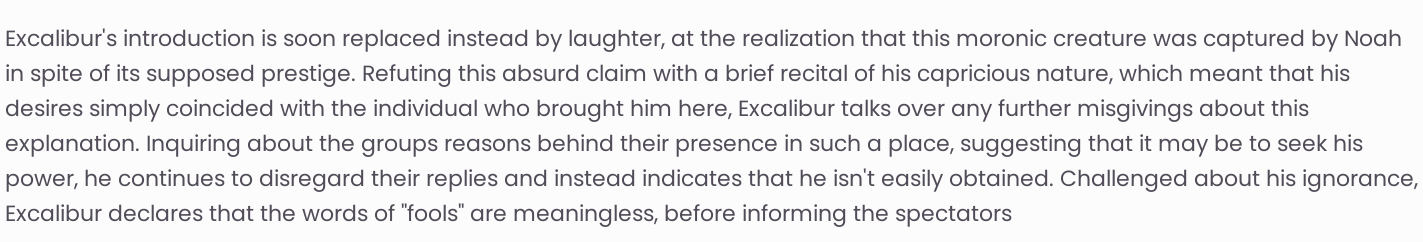Excalibur's introduction is soon replaced instead by laughter, at the realization that this moronic creature was captured by Noah in spite of its supposed prestige. Refuting this absurd claim with a brief recital of his capricious nature, which meant that his desires simply coincided with the individual who brought him here, Excalibur talks over any further misgivings about this explanation. Inquiring about the groups reasons behind their presence in such a place, suggesting that it may be to seek his power, he continues to disregard their replies and instead indicates that he isn't easily obtained. Challenged about his ignorance, Excalibur declares that the words of "fools" are meaningless, before informing the spectators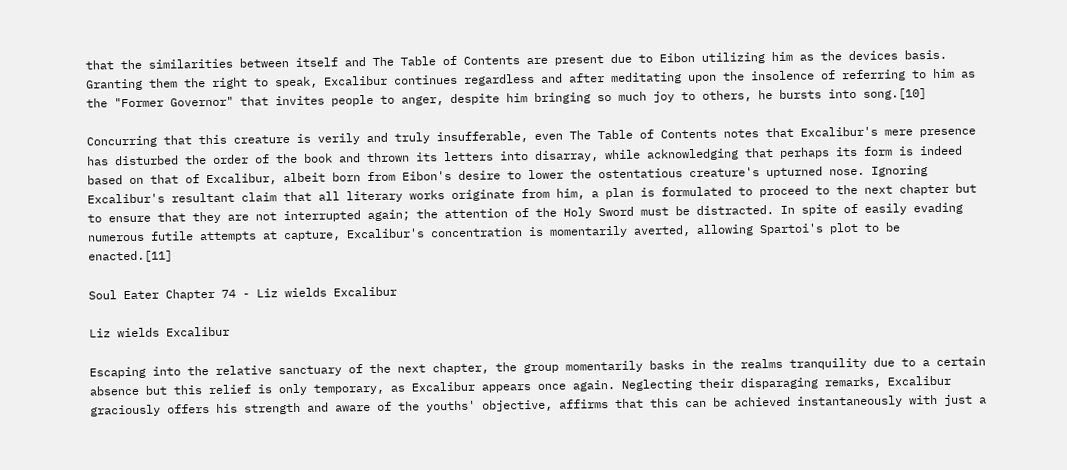that the similarities between itself and The Table of Contents are present due to Eibon utilizing him as the devices basis. Granting them the right to speak, Excalibur continues regardless and after meditating upon the insolence of referring to him as the "Former Governor" that invites people to anger, despite him bringing so much joy to others, he bursts into song.[10]

Concurring that this creature is verily and truly insufferable, even The Table of Contents notes that Excalibur's mere presence has disturbed the order of the book and thrown its letters into disarray, while acknowledging that perhaps its form is indeed based on that of Excalibur, albeit born from Eibon's desire to lower the ostentatious creature's upturned nose. Ignoring Excalibur's resultant claim that all literary works originate from him, a plan is formulated to proceed to the next chapter but to ensure that they are not interrupted again; the attention of the Holy Sword must be distracted. In spite of easily evading numerous futile attempts at capture, Excalibur's concentration is momentarily averted, allowing Spartoi's plot to be enacted.[11]

Soul Eater Chapter 74 - Liz wields Excalibur

Liz wields Excalibur

Escaping into the relative sanctuary of the next chapter, the group momentarily basks in the realms tranquility due to a certain absence but this relief is only temporary, as Excalibur appears once again. Neglecting their disparaging remarks, Excalibur graciously offers his strength and aware of the youths' objective, affirms that this can be achieved instantaneously with just a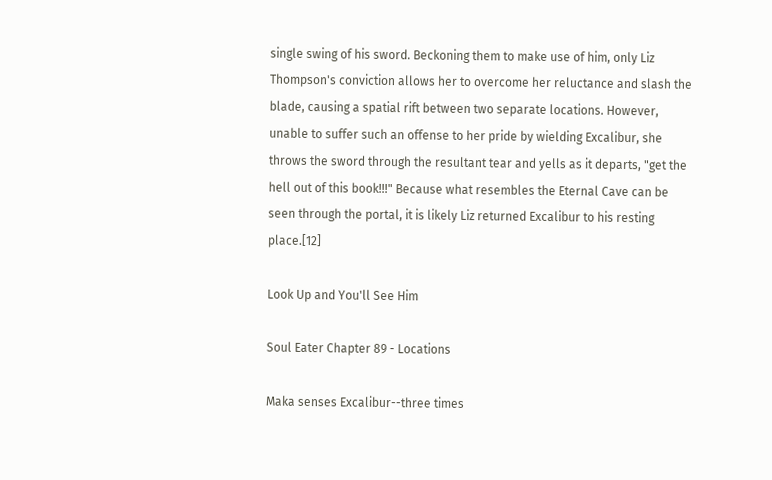single swing of his sword. Beckoning them to make use of him, only Liz Thompson's conviction allows her to overcome her reluctance and slash the blade, causing a spatial rift between two separate locations. However, unable to suffer such an offense to her pride by wielding Excalibur, she throws the sword through the resultant tear and yells as it departs, "get the hell out of this book!!!" Because what resembles the Eternal Cave can be seen through the portal, it is likely Liz returned Excalibur to his resting place.[12]

Look Up and You'll See Him

Soul Eater Chapter 89 - Locations

Maka senses Excalibur--three times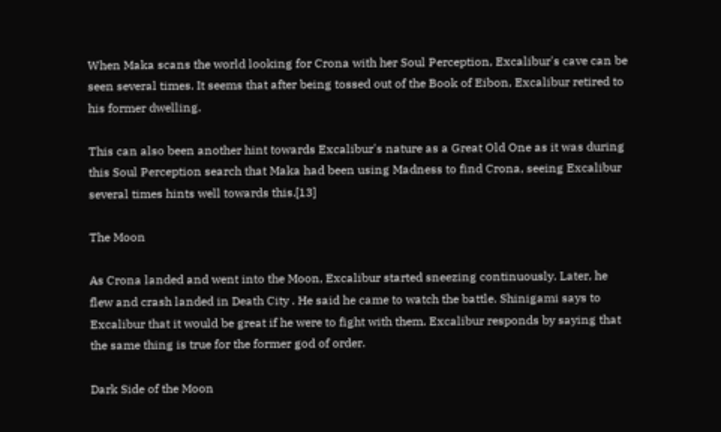When Maka scans the world looking for Crona with her Soul Perception, Excalibur's cave can be seen several times. It seems that after being tossed out of the Book of Eibon, Excalibur retired to his former dwelling.

This can also been another hint towards Excalibur's nature as a Great Old One as it was during this Soul Perception search that Maka had been using Madness to find Crona, seeing Excalibur several times hints well towards this.[13]

The Moon

As Crona landed and went into the Moon, Excalibur started sneezing continuously. Later, he flew and crash landed in Death City . He said he came to watch the battle. Shinigami says to Excalibur that it would be great if he were to fight with them. Excalibur responds by saying that the same thing is true for the former god of order.

Dark Side of the Moon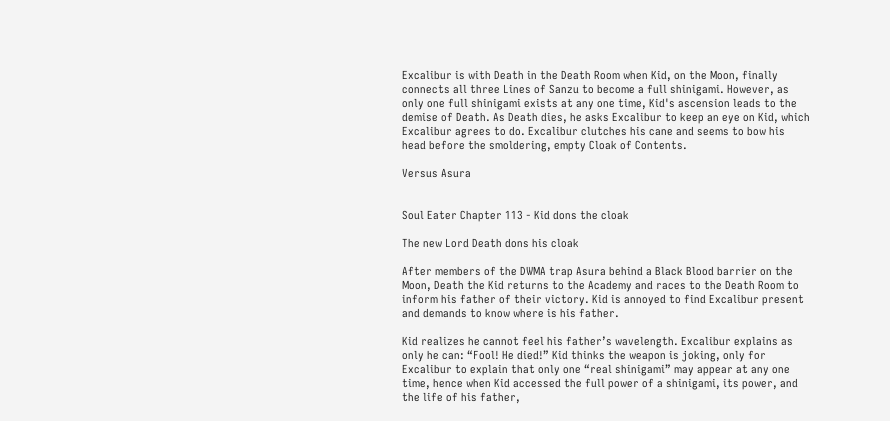Excalibur is with Death in the Death Room when Kid, on the Moon, finally connects all three Lines of Sanzu to become a full shinigami. However, as only one full shinigami exists at any one time, Kid's ascension leads to the demise of Death. As Death dies, he asks Excalibur to keep an eye on Kid, which Excalibur agrees to do. Excalibur clutches his cane and seems to bow his head before the smoldering, empty Cloak of Contents.

Versus Asura


Soul Eater Chapter 113 - Kid dons the cloak

The new Lord Death dons his cloak

After members of the DWMA trap Asura behind a Black Blood barrier on the Moon, Death the Kid returns to the Academy and races to the Death Room to inform his father of their victory. Kid is annoyed to find Excalibur present and demands to know where is his father.

Kid realizes he cannot feel his father’s wavelength. Excalibur explains as only he can: “Fool! He died!” Kid thinks the weapon is joking, only for Excalibur to explain that only one “real shinigami” may appear at any one time, hence when Kid accessed the full power of a shinigami, its power, and the life of his father,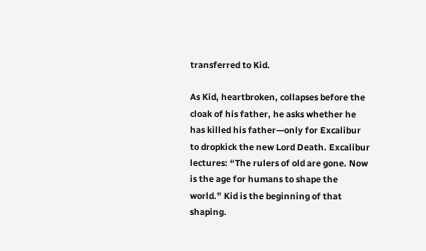transferred to Kid.

As Kid, heartbroken, collapses before the cloak of his father, he asks whether he has killed his father—only for Excalibur to dropkick the new Lord Death. Excalibur lectures: “The rulers of old are gone. Now is the age for humans to shape the world.” Kid is the beginning of that shaping.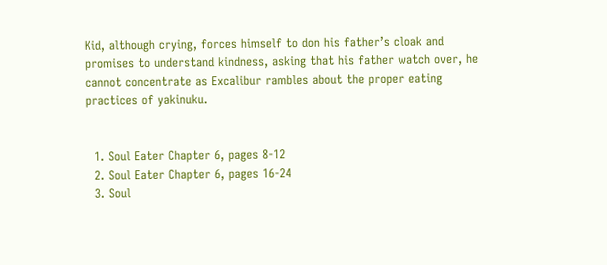Kid, although crying, forces himself to don his father’s cloak and promises to understand kindness, asking that his father watch over, he cannot concentrate as Excalibur rambles about the proper eating practices of yakinuku.


  1. Soul Eater Chapter 6, pages 8-12
  2. Soul Eater Chapter 6, pages 16-24
  3. Soul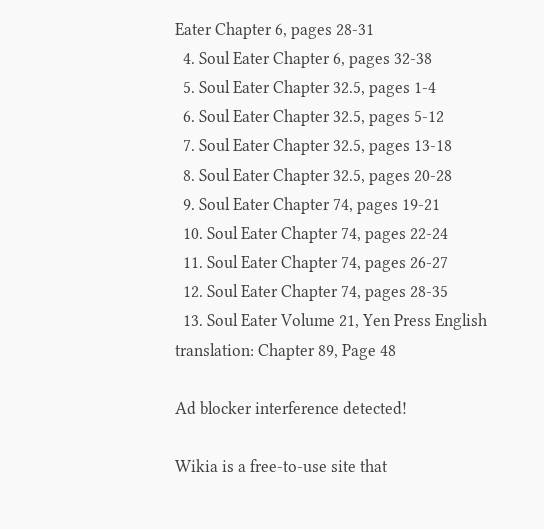Eater Chapter 6, pages 28-31
  4. Soul Eater Chapter 6, pages 32-38
  5. Soul Eater Chapter 32.5, pages 1-4
  6. Soul Eater Chapter 32.5, pages 5-12
  7. Soul Eater Chapter 32.5, pages 13-18
  8. Soul Eater Chapter 32.5, pages 20-28
  9. Soul Eater Chapter 74, pages 19-21
  10. Soul Eater Chapter 74, pages 22-24
  11. Soul Eater Chapter 74, pages 26-27
  12. Soul Eater Chapter 74, pages 28-35
  13. Soul Eater Volume 21, Yen Press English translation: Chapter 89, Page 48

Ad blocker interference detected!

Wikia is a free-to-use site that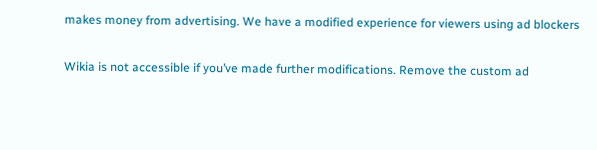makes money from advertising. We have a modified experience for viewers using ad blockers

Wikia is not accessible if you’ve made further modifications. Remove the custom ad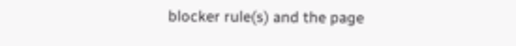blocker rule(s) and the page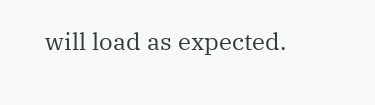will load as expected.